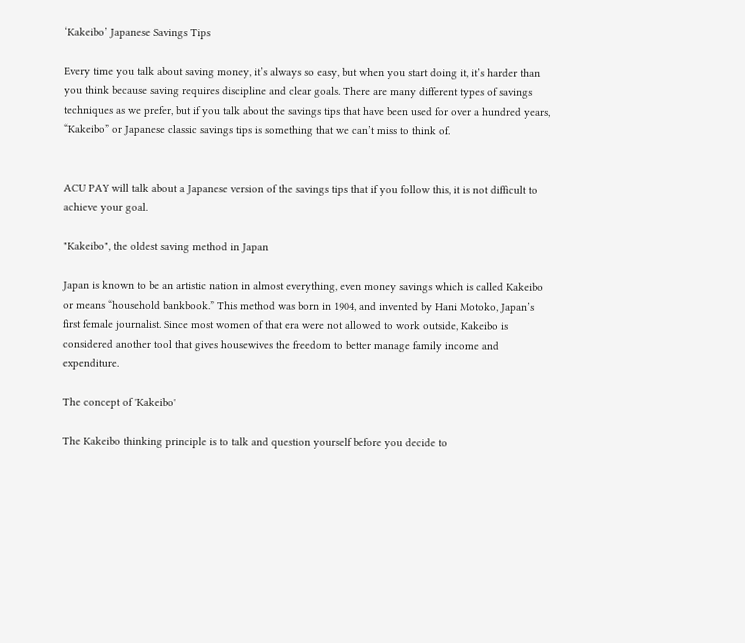‘Kakeibo’ Japanese Savings Tips

Every time you talk about saving money, it’s always so easy, but when you start doing it, it’s harder than you think because saving requires discipline and clear goals. There are many different types of savings techniques as we prefer, but if you talk about the savings tips that have been used for over a hundred years,  “Kakeibo” or Japanese classic savings tips is something that we can’t miss to think of.


ACU PAY will talk about a Japanese version of the savings tips that if you follow this, it is not difficult to achieve your goal.

"Kakeibo", the oldest saving method in Japan

Japan is known to be an artistic nation in almost everything, even money savings which is called Kakeibo or means “household bankbook.” This method was born in 1904, and invented by Hani Motoko, Japan’s first female journalist. Since most women of that era were not allowed to work outside, Kakeibo is considered another tool that gives housewives the freedom to better manage family income and expenditure.

The concept of 'Kakeibo'

The Kakeibo thinking principle is to talk and question yourself before you decide to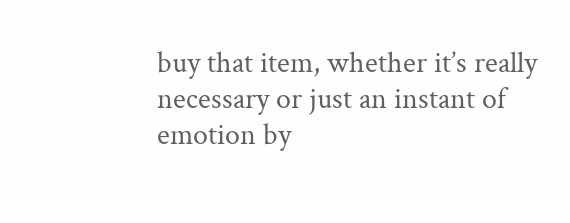buy that item, whether it’s really necessary or just an instant of emotion by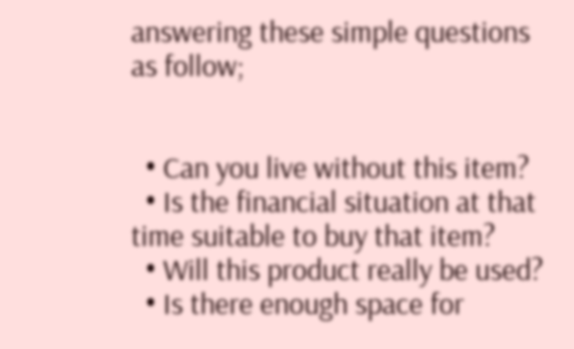answering these simple questions as follow;


  • Can you live without this item?
  • Is the financial situation at that time suitable to buy that item?
  • Will this product really be used?
  • Is there enough space for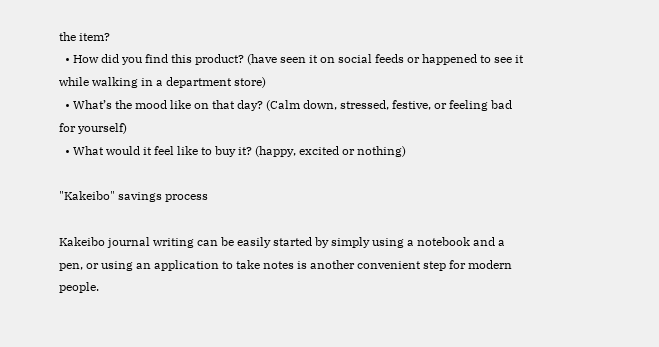the item?
  • How did you find this product? (have seen it on social feeds or happened to see it while walking in a department store)
  • What’s the mood like on that day? (Calm down, stressed, festive, or feeling bad for yourself)
  • What would it feel like to buy it? (happy, excited or nothing)

"Kakeibo" savings process

Kakeibo journal writing can be easily started by simply using a notebook and a pen, or using an application to take notes is another convenient step for modern people.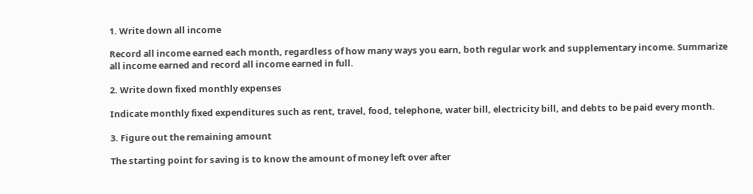1. Write down all income

Record all income earned each month, regardless of how many ways you earn, both regular work and supplementary income. Summarize all income earned and record all income earned in full.

2. Write down fixed monthly expenses

Indicate monthly fixed expenditures such as rent, travel, food, telephone, water bill, electricity bill, and debts to be paid every month.

3. Figure out the remaining amount

The starting point for saving is to know the amount of money left over after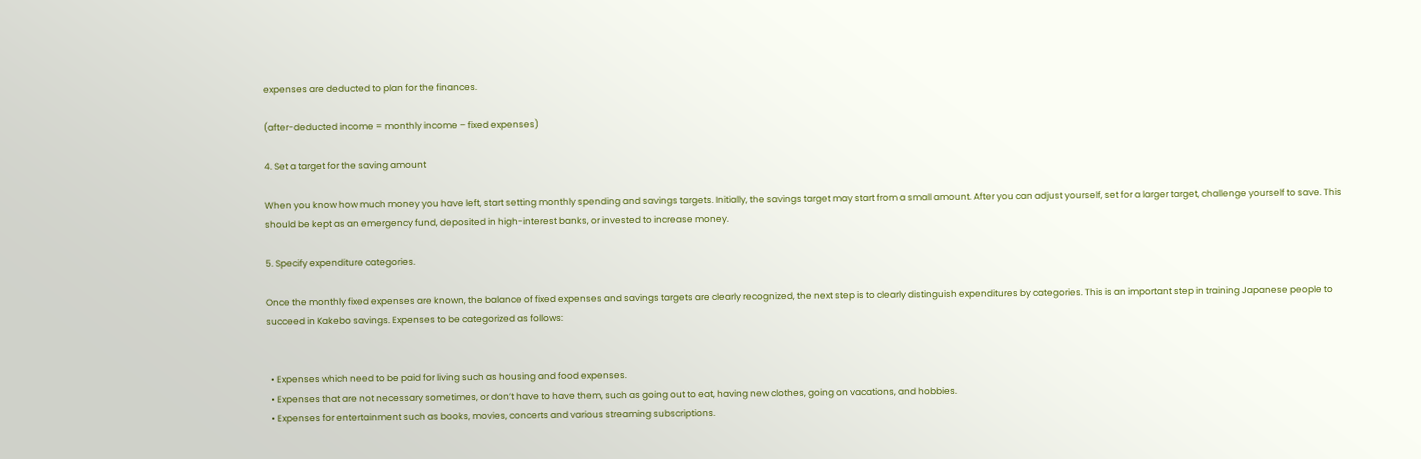expenses are deducted to plan for the finances.

(after-deducted income = monthly income – fixed expenses)

4. Set a target for the saving amount

When you know how much money you have left, start setting monthly spending and savings targets. Initially, the savings target may start from a small amount. After you can adjust yourself, set for a larger target, challenge yourself to save. This should be kept as an emergency fund, deposited in high-interest banks, or invested to increase money.

5. Specify expenditure categories.

Once the monthly fixed expenses are known, the balance of fixed expenses and savings targets are clearly recognized, the next step is to clearly distinguish expenditures by categories. This is an important step in training Japanese people to succeed in Kakebo savings. Expenses to be categorized as follows:


  • Expenses which need to be paid for living such as housing and food expenses.
  • Expenses that are not necessary sometimes, or don’t have to have them, such as going out to eat, having new clothes, going on vacations, and hobbies.
  • Expenses for entertainment such as books, movies, concerts and various streaming subscriptions.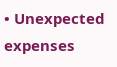• Unexpected expenses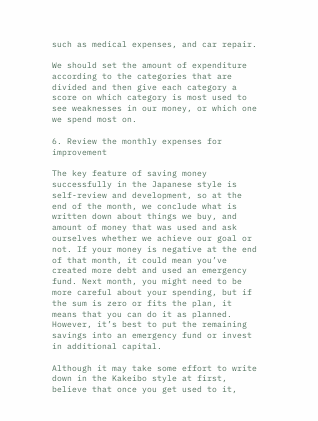such as medical expenses, and car repair.

We should set the amount of expenditure according to the categories that are divided and then give each category a score on which category is most used to see weaknesses in our money, or which one we spend most on.

6. Review the monthly expenses for improvement

The key feature of saving money successfully in the Japanese style is self-review and development, so at the end of the month, we conclude what is written down about things we buy, and amount of money that was used and ask ourselves whether we achieve our goal or not. If your money is negative at the end of that month, it could mean you’ve created more debt and used an emergency fund. Next month, you might need to be more careful about your spending, but if the sum is zero or fits the plan, it means that you can do it as planned. However, it’s best to put the remaining savings into an emergency fund or invest in additional capital.

Although it may take some effort to write down in the Kakeibo style at first, believe that once you get used to it,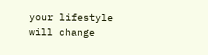your lifestyle will change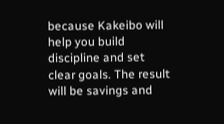because Kakeibo will help you build discipline and set clear goals. The result will be savings and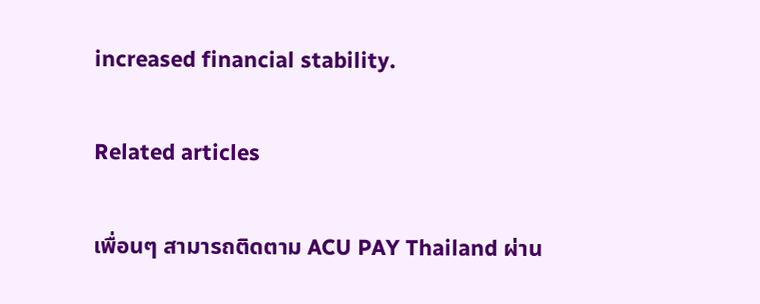increased financial stability.

Related articles

เพื่อนๆ สามารถติดตาม ACU PAY Thailand ผ่าน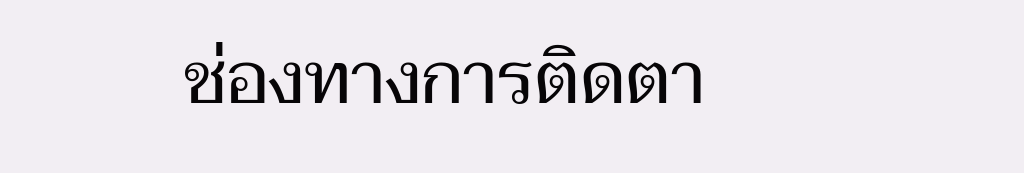ช่องทางการติดตา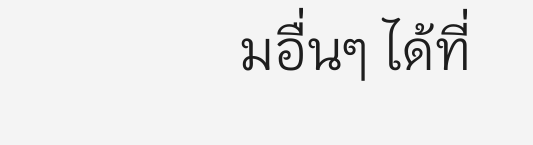มอื่นๆ ได้ที่